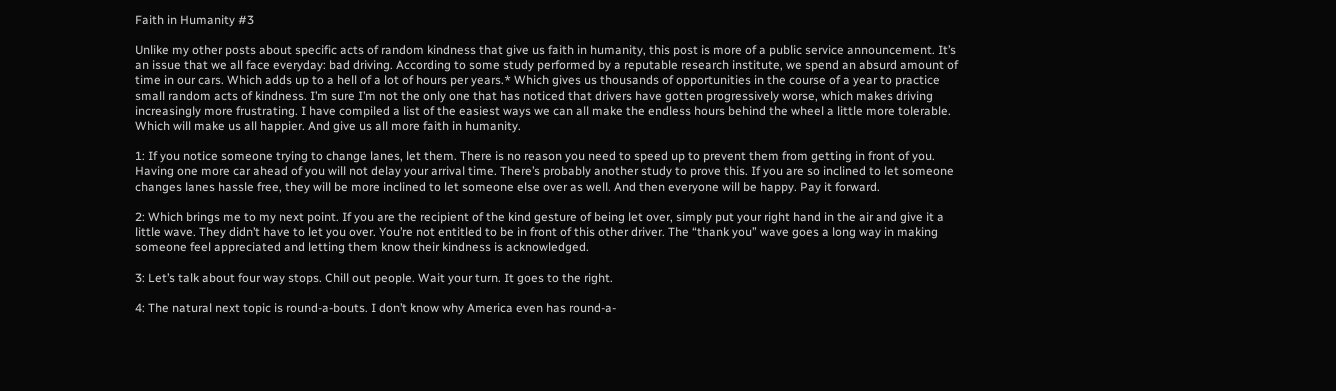Faith in Humanity #3

Unlike my other posts about specific acts of random kindness that give us faith in humanity, this post is more of a public service announcement. It’s an issue that we all face everyday: bad driving. According to some study performed by a reputable research institute, we spend an absurd amount of time in our cars. Which adds up to a hell of a lot of hours per years.* Which gives us thousands of opportunities in the course of a year to practice small random acts of kindness. I’m sure I’m not the only one that has noticed that drivers have gotten progressively worse, which makes driving increasingly more frustrating. I have compiled a list of the easiest ways we can all make the endless hours behind the wheel a little more tolerable. Which will make us all happier. And give us all more faith in humanity.

1: If you notice someone trying to change lanes, let them. There is no reason you need to speed up to prevent them from getting in front of you. Having one more car ahead of you will not delay your arrival time. There’s probably another study to prove this. If you are so inclined to let someone changes lanes hassle free, they will be more inclined to let someone else over as well. And then everyone will be happy. Pay it forward.

2: Which brings me to my next point. If you are the recipient of the kind gesture of being let over, simply put your right hand in the air and give it a little wave. They didn’t have to let you over. You’re not entitled to be in front of this other driver. The “thank you” wave goes a long way in making someone feel appreciated and letting them know their kindness is acknowledged.

3: Let’s talk about four way stops. Chill out people. Wait your turn. It goes to the right.

4: The natural next topic is round-a-bouts. I don’t know why America even has round-a-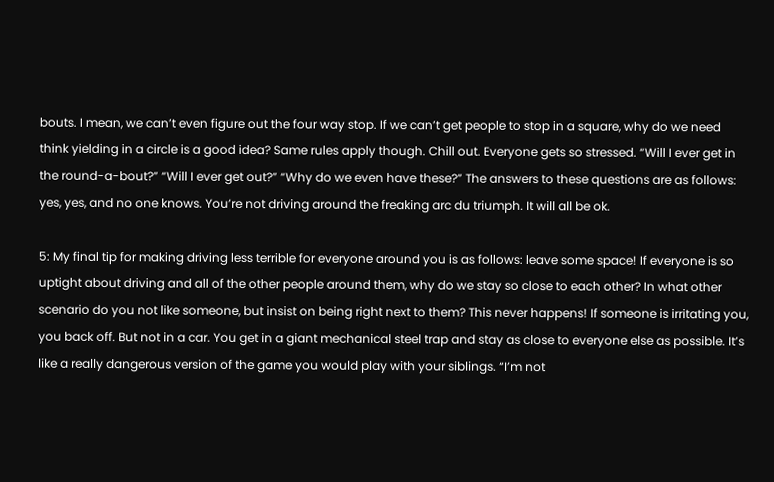bouts. I mean, we can’t even figure out the four way stop. If we can’t get people to stop in a square, why do we need think yielding in a circle is a good idea? Same rules apply though. Chill out. Everyone gets so stressed. “Will I ever get in the round-a-bout?” “Will I ever get out?” “Why do we even have these?” The answers to these questions are as follows: yes, yes, and no one knows. You’re not driving around the freaking arc du triumph. It will all be ok.

5: My final tip for making driving less terrible for everyone around you is as follows: leave some space! If everyone is so uptight about driving and all of the other people around them, why do we stay so close to each other? In what other scenario do you not like someone, but insist on being right next to them? This never happens! If someone is irritating you, you back off. But not in a car. You get in a giant mechanical steel trap and stay as close to everyone else as possible. It’s like a really dangerous version of the game you would play with your siblings. “I’m not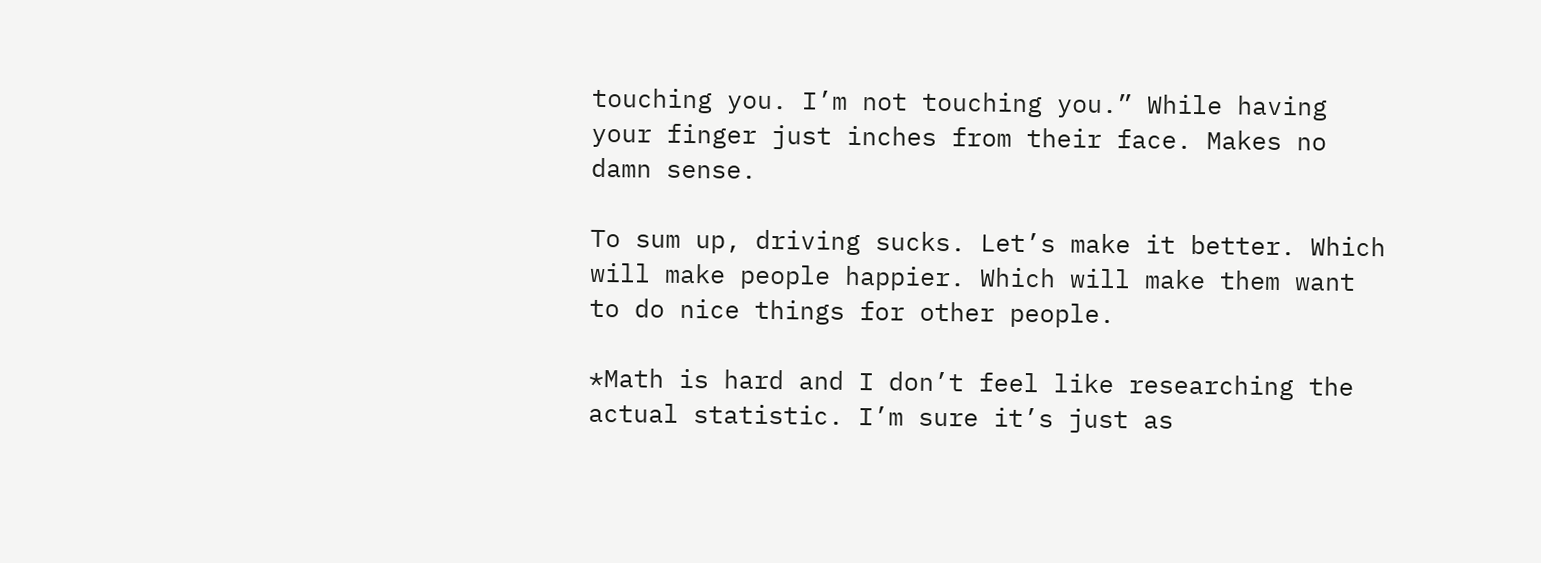touching you. I’m not touching you.” While having your finger just inches from their face. Makes no damn sense.

To sum up, driving sucks. Let’s make it better. Which will make people happier. Which will make them want to do nice things for other people.

*Math is hard and I don’t feel like researching the actual statistic. I’m sure it’s just as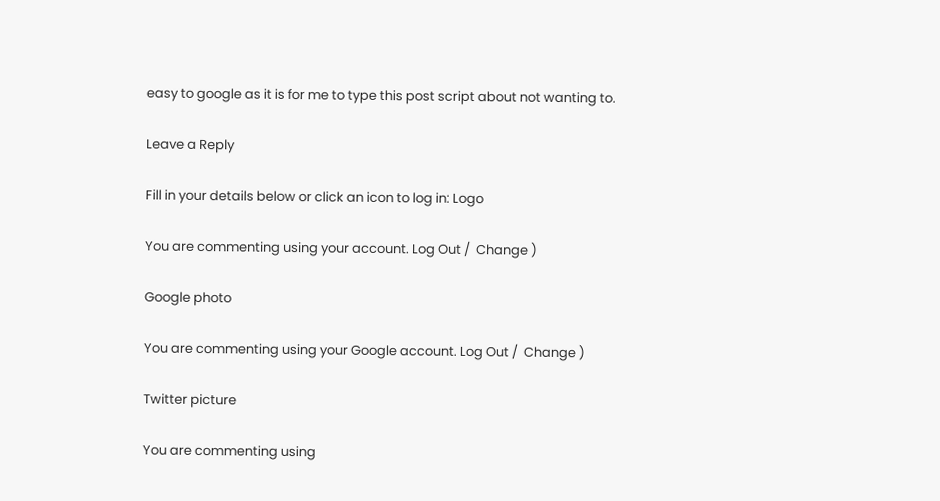easy to google as it is for me to type this post script about not wanting to.

Leave a Reply

Fill in your details below or click an icon to log in: Logo

You are commenting using your account. Log Out /  Change )

Google photo

You are commenting using your Google account. Log Out /  Change )

Twitter picture

You are commenting using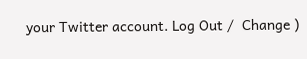your Twitter account. Log Out /  Change )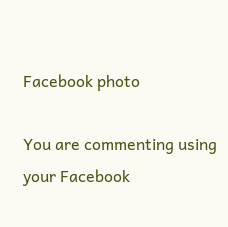Facebook photo

You are commenting using your Facebook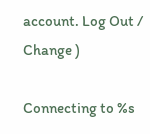account. Log Out /  Change )

Connecting to %s